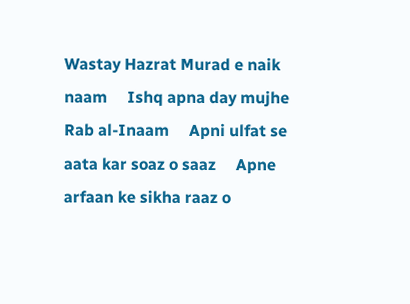Wastay Hazrat Murad e naik naam     Ishq apna day mujhe Rab al-Inaam     Apni ulfat se aata kar soaz o saaz     Apne arfaan ke sikha raaz o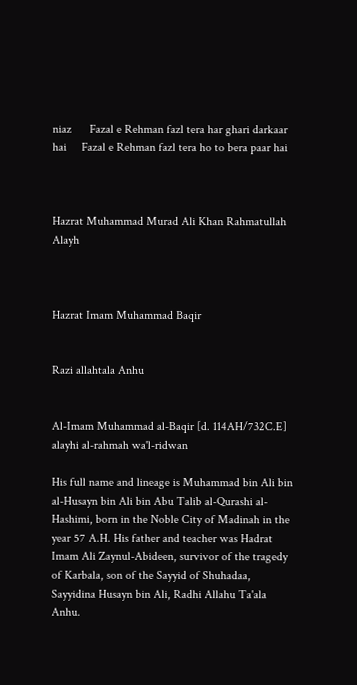niaz      Fazal e Rehman fazl tera har ghari darkaar hai     Fazal e Rehman fazl tera ho to bera paar hai



Hazrat Muhammad Murad Ali Khan Rahmatullah Alayh



Hazrat Imam Muhammad Baqir


Razi allahtala Anhu


Al-Imam Muhammad al-Baqir [d. 114AH/732C.E] alayhi al-rahmah wa'l-ridwan

His full name and lineage is Muhammad bin Ali bin al-Husayn bin Ali bin Abu Talib al-Qurashi al-Hashimi, born in the Noble City of Madinah in the year 57 A.H. His father and teacher was Hadrat Imam Ali Zaynul-Abideen, survivor of the tragedy of Karbala, son of the Sayyid of Shuhadaa, Sayyidina Husayn bin Ali, Radhi Allahu Ta'ala Anhu.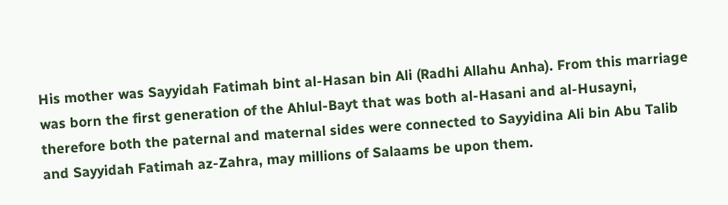His mother was Sayyidah Fatimah bint al-Hasan bin Ali (Radhi Allahu Anha). From this marriage was born the first generation of the Ahlul-Bayt that was both al-Hasani and al-Husayni, therefore both the paternal and maternal sides were connected to Sayyidina Ali bin Abu Talib and Sayyidah Fatimah az-Zahra, may millions of Salaams be upon them.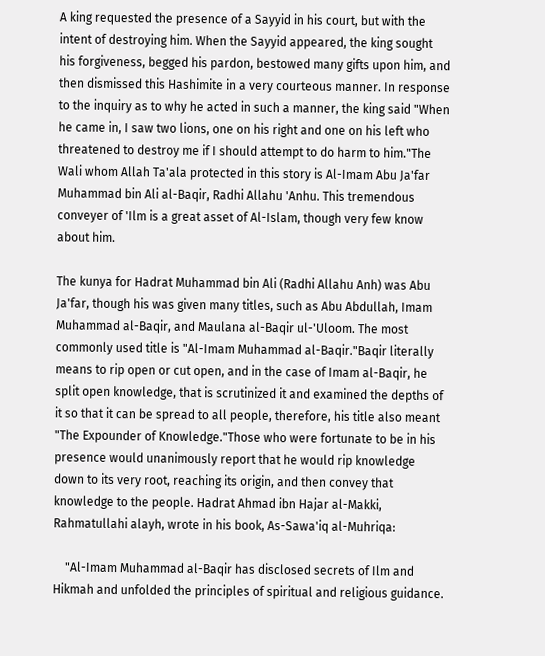A king requested the presence of a Sayyid in his court, but with the intent of destroying him. When the Sayyid appeared, the king sought his forgiveness, begged his pardon, bestowed many gifts upon him, and then dismissed this Hashimite in a very courteous manner. In response to the inquiry as to why he acted in such a manner, the king said "When he came in, I saw two lions, one on his right and one on his left who threatened to destroy me if I should attempt to do harm to him."The Wali whom Allah Ta'ala protected in this story is Al-Imam Abu Ja'far Muhammad bin Ali al-Baqir, Radhi Allahu 'Anhu. This tremendous conveyer of 'Ilm is a great asset of Al-Islam, though very few know about him.

The kunya for Hadrat Muhammad bin Ali (Radhi Allahu Anh) was Abu Ja'far, though his was given many titles, such as Abu Abdullah, Imam Muhammad al-Baqir, and Maulana al-Baqir ul-'Uloom. The most commonly used title is "Al-Imam Muhammad al-Baqir."Baqir literally means to rip open or cut open, and in the case of Imam al-Baqir, he split open knowledge, that is scrutinized it and examined the depths of it so that it can be spread to all people, therefore, his title also meant "The Expounder of Knowledge."Those who were fortunate to be in his presence would unanimously report that he would rip knowledge down to its very root, reaching its origin, and then convey that knowledge to the people. Hadrat Ahmad ibn Hajar al-Makki, Rahmatullahi alayh, wrote in his book, As-Sawa'iq al-Muhriqa:

    "Al-Imam Muhammad al-Baqir has disclosed secrets of Ilm and Hikmah and unfolded the principles of spiritual and religious guidance.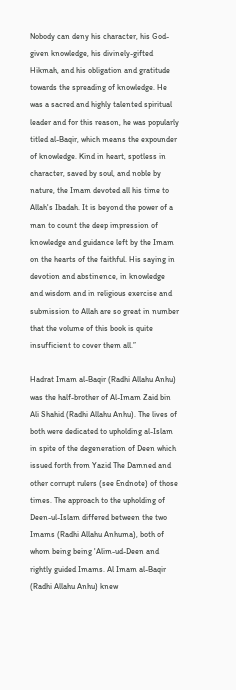Nobody can deny his character, his God-given knowledge, his divinely-gifted Hikmah, and his obligation and gratitude towards the spreading of knowledge. He was a sacred and highly talented spiritual leader and for this reason, he was popularly titled al-Baqir, which means the expounder of knowledge. Kind in heart, spotless in character, saved by soul, and noble by nature, the Imam devoted all his time to Allah's Ibadah. It is beyond the power of a man to count the deep impression of knowledge and guidance left by the Imam on the hearts of the faithful. His saying in devotion and abstinence, in knowledge and wisdom and in religious exercise and submission to Allah are so great in number that the volume of this book is quite insufficient to cover them all.”

Hadrat Imam al-Baqir (Radhi Allahu Anhu) was the half-brother of Al-Imam Zaid bin Ali Shahid (Radhi Allahu Anhu). The lives of both were dedicated to upholding al-Islam in spite of the degeneration of Deen which issued forth from Yazid The Damned and other corrupt rulers (see Endnote) of those times. The approach to the upholding of Deen-ul-Islam differed between the two Imams (Radhi Allahu Anhuma), both of whom being being 'Alim-ud-Deen and rightly guided Imams. Al Imam al-Baqir (Radhi Allahu Anhu) knew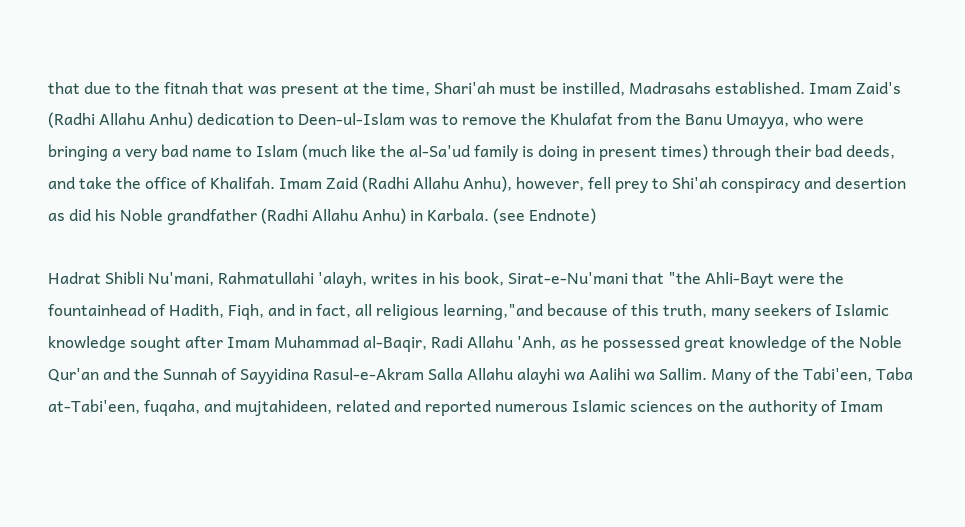that due to the fitnah that was present at the time, Shari'ah must be instilled, Madrasahs established. Imam Zaid's (Radhi Allahu Anhu) dedication to Deen-ul-Islam was to remove the Khulafat from the Banu Umayya, who were bringing a very bad name to Islam (much like the al-Sa'ud family is doing in present times) through their bad deeds, and take the office of Khalifah. Imam Zaid (Radhi Allahu Anhu), however, fell prey to Shi'ah conspiracy and desertion as did his Noble grandfather (Radhi Allahu Anhu) in Karbala. (see Endnote)

Hadrat Shibli Nu'mani, Rahmatullahi 'alayh, writes in his book, Sirat-e-Nu'mani that "the Ahli-Bayt were the fountainhead of Hadith, Fiqh, and in fact, all religious learning,"and because of this truth, many seekers of Islamic knowledge sought after Imam Muhammad al-Baqir, Radi Allahu 'Anh, as he possessed great knowledge of the Noble Qur'an and the Sunnah of Sayyidina Rasul-e-Akram Salla Allahu alayhi wa Aalihi wa Sallim. Many of the Tabi'een, Taba at-Tabi'een, fuqaha, and mujtahideen, related and reported numerous Islamic sciences on the authority of Imam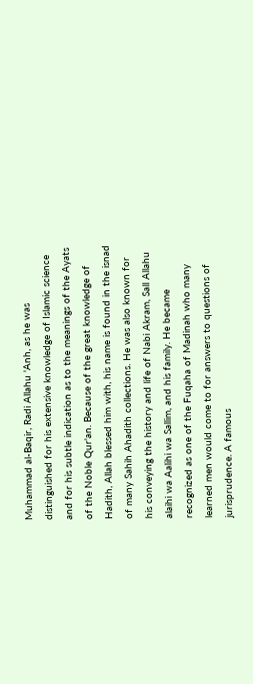Muhammad al-Baqir, Radi Allahu 'Anh, as he was distinguished for his extensive knowledge of Islamic science and for his subtle indication as to the meanings of the Ayats of the Noble Qur'an. Because of the great knowledge of Hadith, Allah blessed him with, his name is found in the isnad of many Sahih Ahadith collections. He was also known for his conveying the history and life of Nabi Akram, Sall Allahu alaihi wa Aalihi wa Sallim, and his family. He became recognized as one of the Fuqaha of Madinah who many learned men would come to for answers to questions of jurisprudence. A famous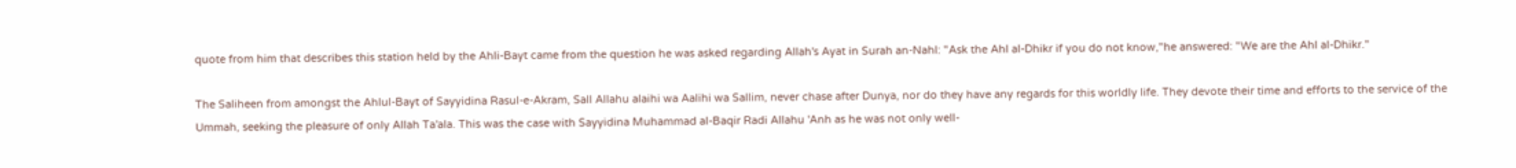quote from him that describes this station held by the Ahli-Bayt came from the question he was asked regarding Allah's Ayat in Surah an-Nahl: "Ask the Ahl al-Dhikr if you do not know,"he answered: "We are the Ahl al-Dhikr."

The Saliheen from amongst the Ahlul-Bayt of Sayyidina Rasul-e-Akram, Sall Allahu alaihi wa Aalihi wa Sallim, never chase after Dunya, nor do they have any regards for this worldly life. They devote their time and efforts to the service of the Ummah, seeking the pleasure of only Allah Ta'ala. This was the case with Sayyidina Muhammad al-Baqir Radi Allahu 'Anh as he was not only well-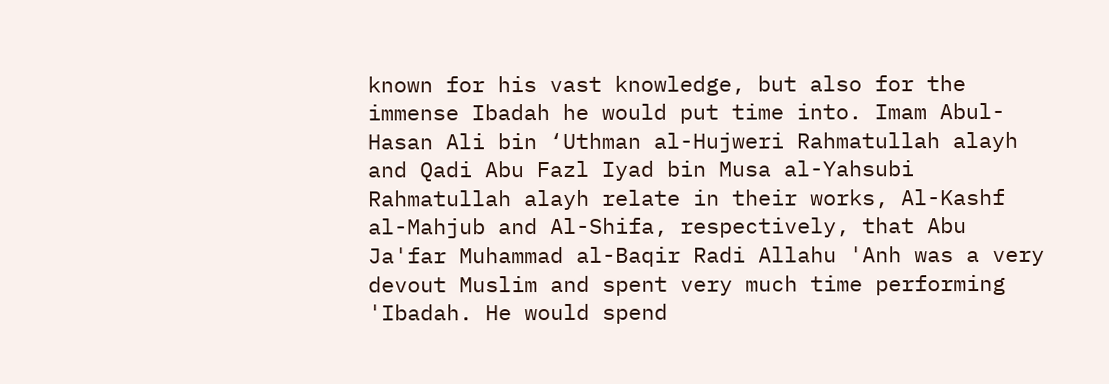known for his vast knowledge, but also for the immense Ibadah he would put time into. Imam Abul-Hasan Ali bin ‘Uthman al-Hujweri Rahmatullah alayh and Qadi Abu Fazl Iyad bin Musa al-Yahsubi Rahmatullah alayh relate in their works, Al-Kashf al-Mahjub and Al-Shifa, respectively, that Abu Ja'far Muhammad al-Baqir Radi Allahu 'Anh was a very devout Muslim and spent very much time performing 'Ibadah. He would spend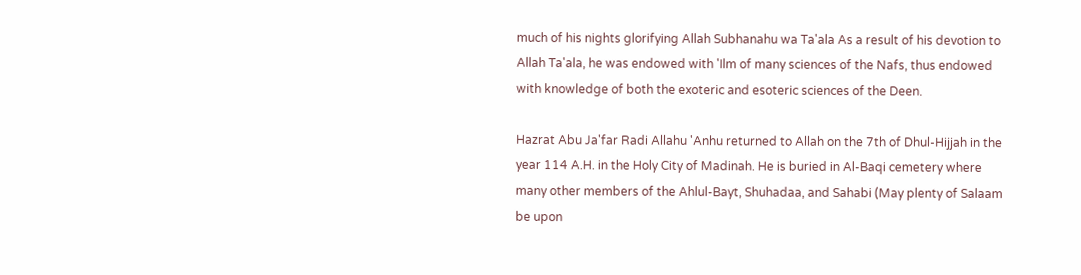much of his nights glorifying Allah Subhanahu wa Ta'ala As a result of his devotion to Allah Ta'ala, he was endowed with 'Ilm of many sciences of the Nafs, thus endowed with knowledge of both the exoteric and esoteric sciences of the Deen.

Hazrat Abu Ja'far Radi Allahu 'Anhu returned to Allah on the 7th of Dhul-Hijjah in the year 114 A.H. in the Holy City of Madinah. He is buried in Al-Baqi cemetery where many other members of the Ahlul-Bayt, Shuhadaa, and Sahabi (May plenty of Salaam be upon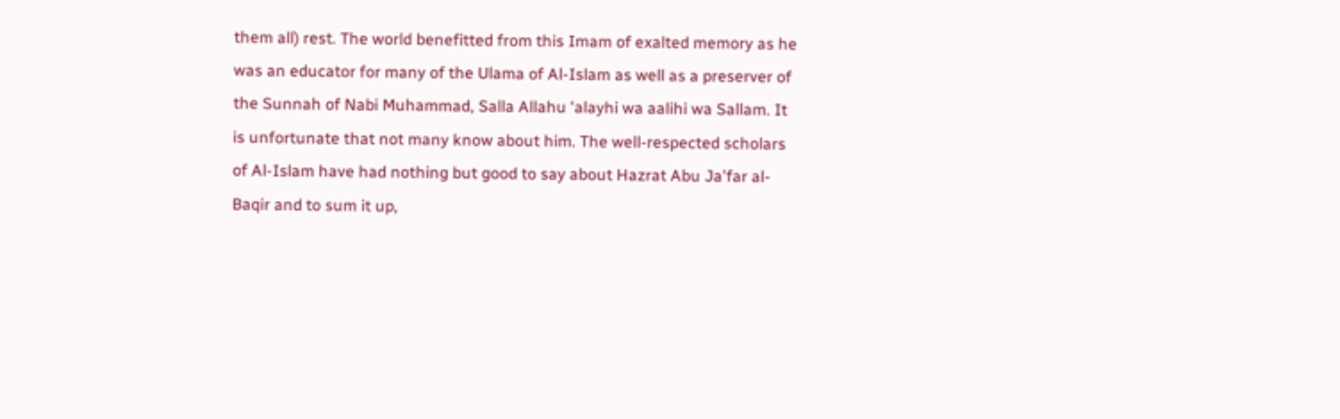them all) rest. The world benefitted from this Imam of exalted memory as he was an educator for many of the Ulama of Al-Islam as well as a preserver of the Sunnah of Nabi Muhammad, Salla Allahu 'alayhi wa aalihi wa Sallam. It is unfortunate that not many know about him. The well-respected scholars of Al-Islam have had nothing but good to say about Hazrat Abu Ja'far al-Baqir and to sum it up,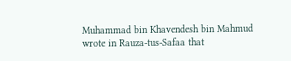Muhammad bin Khavendesh bin Mahmud wrote in Rauza-tus-Safaa that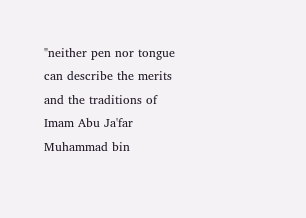"neither pen nor tongue can describe the merits and the traditions of Imam Abu Ja'far Muhammad bin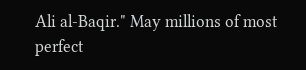Ali al-Baqir." May millions of most perfect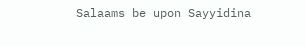Salaams be upon Sayyidina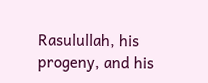Rasulullah, his progeny, and his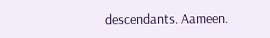descendants. Aameen.